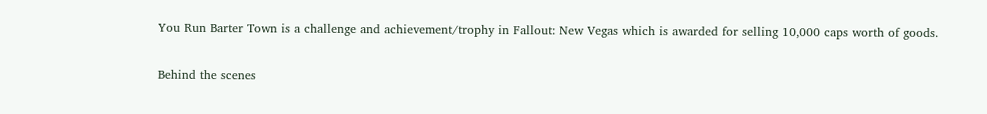You Run Barter Town is a challenge and achievement/trophy in Fallout: New Vegas which is awarded for selling 10,000 caps worth of goods.

Behind the scenes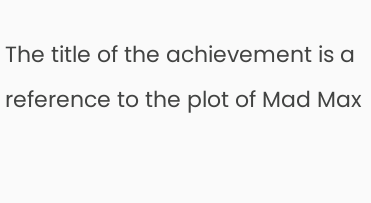The title of the achievement is a reference to the plot of Mad Max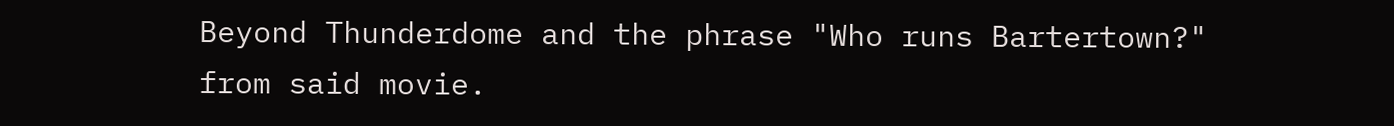Beyond Thunderdome and the phrase "Who runs Bartertown?" from said movie.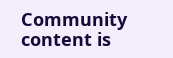Community content is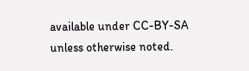available under CC-BY-SA unless otherwise noted.